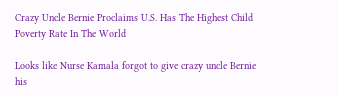Crazy Uncle Bernie Proclaims U.S. Has The Highest Child Poverty Rate In The World

Looks like Nurse Kamala forgot to give crazy uncle Bernie his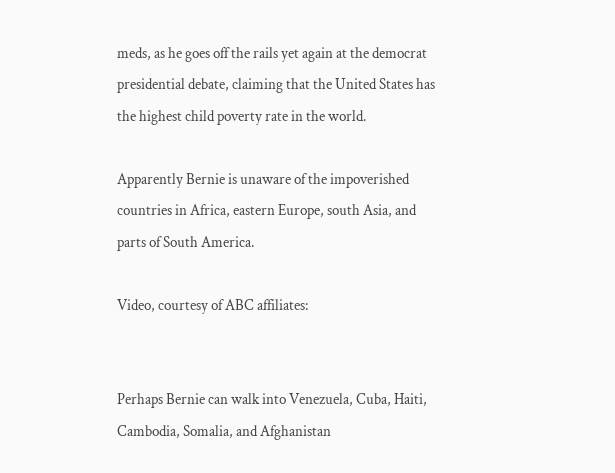meds, as he goes off the rails yet again at the democrat presidential debate, claiming that the United States has the highest child poverty rate in the world.

Apparently Bernie is unaware of the impoverished countries in Africa, eastern Europe, south Asia, and parts of South America.

Video, courtesy of ABC affiliates:


Perhaps Bernie can walk into Venezuela, Cuba, Haiti, Cambodia, Somalia, and Afghanistan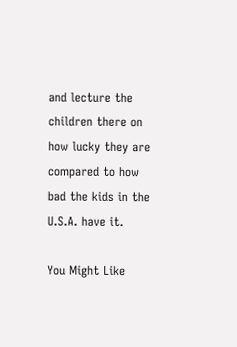and lecture the children there on how lucky they are compared to how bad the kids in the U.S.A. have it.

You Might Like